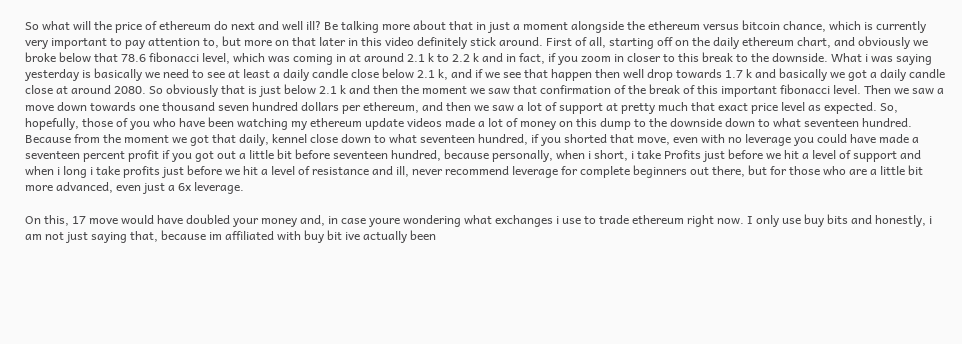So what will the price of ethereum do next and well ill? Be talking more about that in just a moment alongside the ethereum versus bitcoin chance, which is currently very important to pay attention to, but more on that later in this video definitely stick around. First of all, starting off on the daily ethereum chart, and obviously we broke below that 78.6 fibonacci level, which was coming in at around 2.1 k to 2.2 k and in fact, if you zoom in closer to this break to the downside. What i was saying yesterday is basically we need to see at least a daily candle close below 2.1 k, and if we see that happen then well drop towards 1.7 k and basically we got a daily candle close at around 2080. So obviously that is just below 2.1 k and then the moment we saw that confirmation of the break of this important fibonacci level. Then we saw a move down towards one thousand seven hundred dollars per ethereum, and then we saw a lot of support at pretty much that exact price level as expected. So, hopefully, those of you who have been watching my ethereum update videos made a lot of money on this dump to the downside down to what seventeen hundred. Because from the moment we got that daily, kennel close down to what seventeen hundred, if you shorted that move, even with no leverage you could have made a seventeen percent profit if you got out a little bit before seventeen hundred, because personally, when i short, i take Profits just before we hit a level of support and when i long i take profits just before we hit a level of resistance and ill, never recommend leverage for complete beginners out there, but for those who are a little bit more advanced, even just a 6x leverage.

On this, 17 move would have doubled your money and, in case youre wondering what exchanges i use to trade ethereum right now. I only use buy bits and honestly, i am not just saying that, because im affiliated with buy bit ive actually been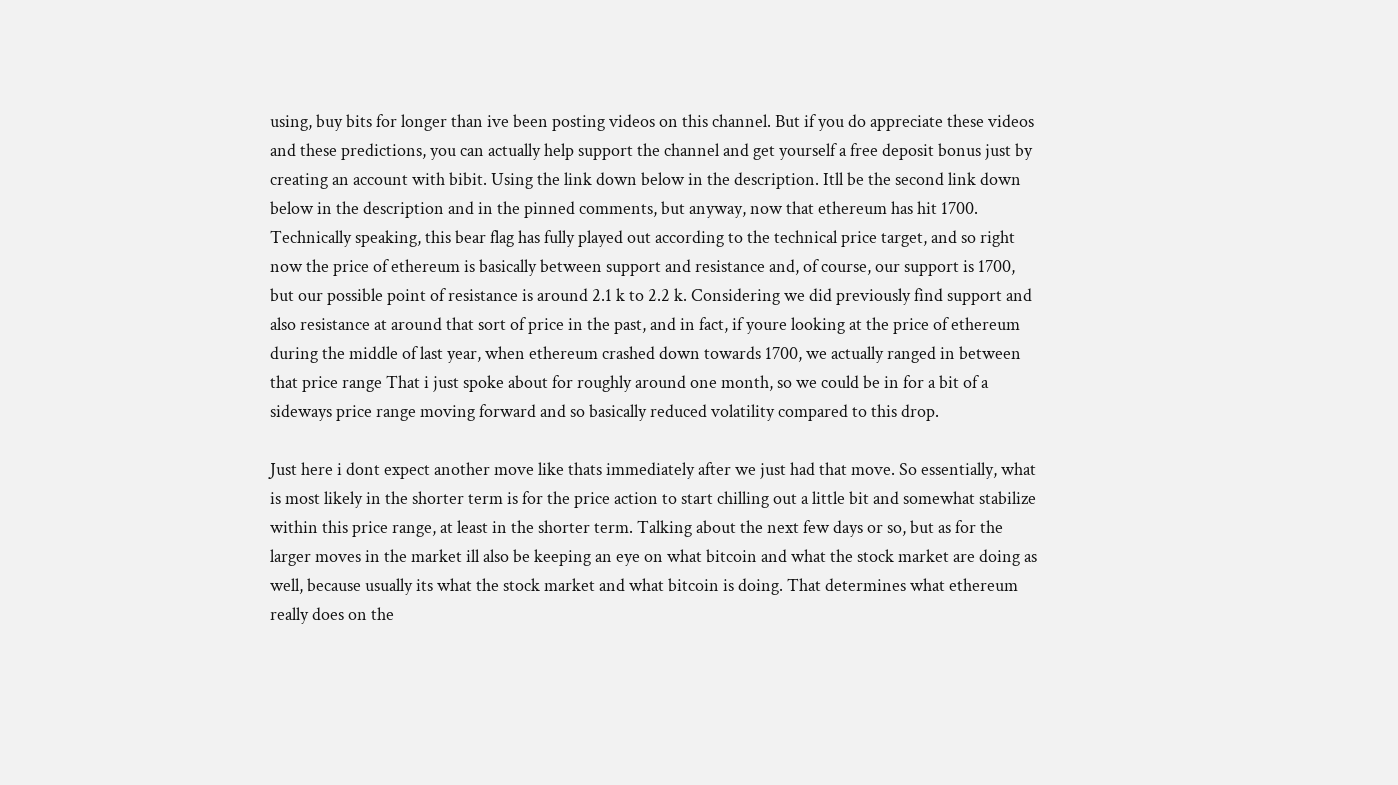using, buy bits for longer than ive been posting videos on this channel. But if you do appreciate these videos and these predictions, you can actually help support the channel and get yourself a free deposit bonus just by creating an account with bibit. Using the link down below in the description. Itll be the second link down below in the description and in the pinned comments, but anyway, now that ethereum has hit 1700. Technically speaking, this bear flag has fully played out according to the technical price target, and so right now the price of ethereum is basically between support and resistance and, of course, our support is 1700, but our possible point of resistance is around 2.1 k to 2.2 k. Considering we did previously find support and also resistance at around that sort of price in the past, and in fact, if youre looking at the price of ethereum during the middle of last year, when ethereum crashed down towards 1700, we actually ranged in between that price range That i just spoke about for roughly around one month, so we could be in for a bit of a sideways price range moving forward and so basically reduced volatility compared to this drop.

Just here i dont expect another move like thats immediately after we just had that move. So essentially, what is most likely in the shorter term is for the price action to start chilling out a little bit and somewhat stabilize within this price range, at least in the shorter term. Talking about the next few days or so, but as for the larger moves in the market ill also be keeping an eye on what bitcoin and what the stock market are doing as well, because usually its what the stock market and what bitcoin is doing. That determines what ethereum really does on the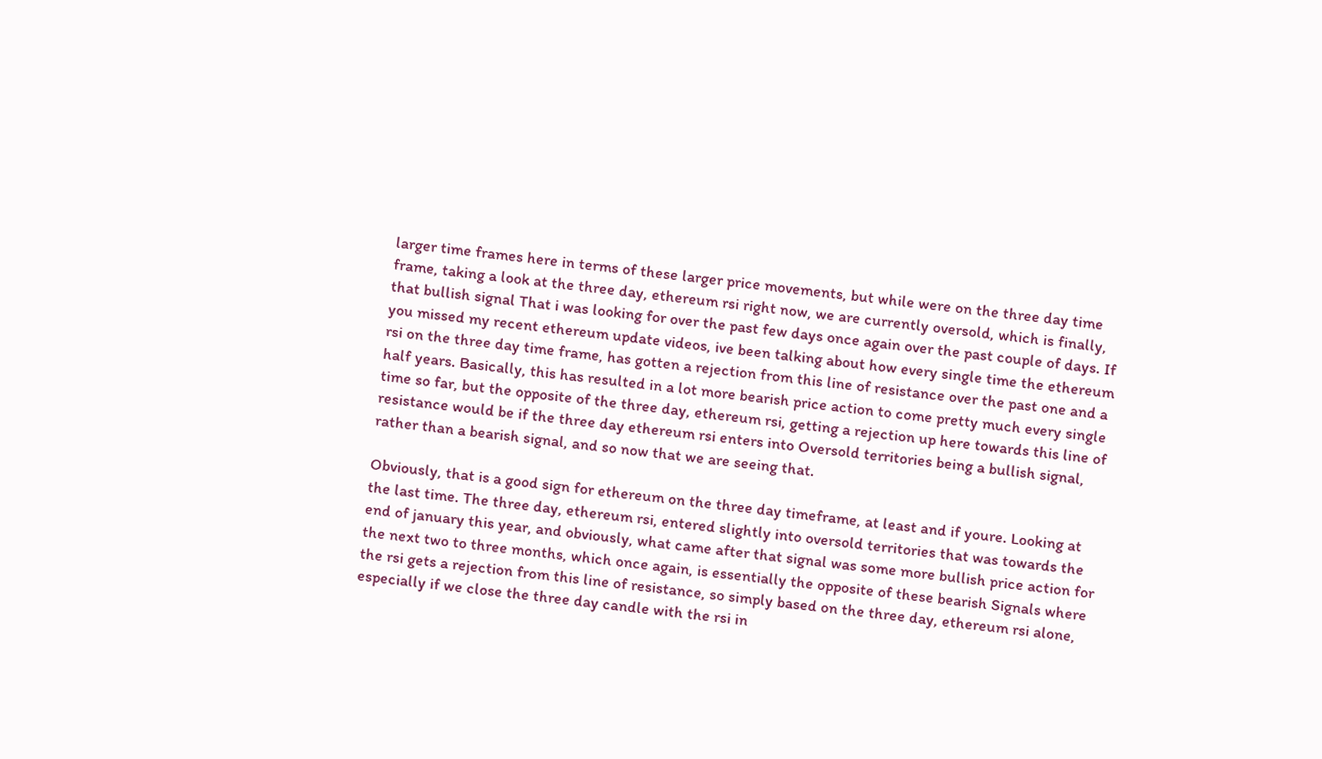larger time frames here in terms of these larger price movements, but while were on the three day time frame, taking a look at the three day, ethereum rsi right now, we are currently oversold, which is finally, that bullish signal That i was looking for over the past few days once again over the past couple of days. If you missed my recent ethereum update videos, ive been talking about how every single time the ethereum rsi on the three day time frame, has gotten a rejection from this line of resistance over the past one and a half years. Basically, this has resulted in a lot more bearish price action to come pretty much every single time so far, but the opposite of the three day, ethereum rsi, getting a rejection up here towards this line of resistance would be if the three day ethereum rsi enters into Oversold territories being a bullish signal, rather than a bearish signal, and so now that we are seeing that.

Obviously, that is a good sign for ethereum on the three day timeframe, at least and if youre. Looking at the last time. The three day, ethereum rsi, entered slightly into oversold territories that was towards the end of january this year, and obviously, what came after that signal was some more bullish price action for the next two to three months, which once again, is essentially the opposite of these bearish Signals where the rsi gets a rejection from this line of resistance, so simply based on the three day, ethereum rsi alone, especially if we close the three day candle with the rsi in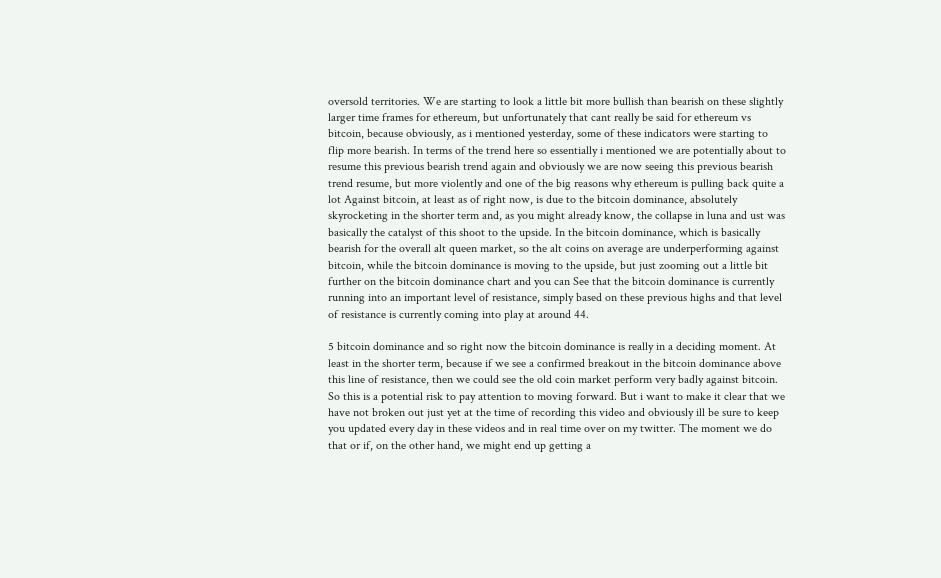oversold territories. We are starting to look a little bit more bullish than bearish on these slightly larger time frames for ethereum, but unfortunately that cant really be said for ethereum vs bitcoin, because obviously, as i mentioned yesterday, some of these indicators were starting to flip more bearish. In terms of the trend here so essentially i mentioned we are potentially about to resume this previous bearish trend again and obviously we are now seeing this previous bearish trend resume, but more violently and one of the big reasons why ethereum is pulling back quite a lot Against bitcoin, at least as of right now, is due to the bitcoin dominance, absolutely skyrocketing in the shorter term and, as you might already know, the collapse in luna and ust was basically the catalyst of this shoot to the upside. In the bitcoin dominance, which is basically bearish for the overall alt queen market, so the alt coins on average are underperforming against bitcoin, while the bitcoin dominance is moving to the upside, but just zooming out a little bit further on the bitcoin dominance chart and you can See that the bitcoin dominance is currently running into an important level of resistance, simply based on these previous highs and that level of resistance is currently coming into play at around 44.

5 bitcoin dominance and so right now the bitcoin dominance is really in a deciding moment. At least in the shorter term, because if we see a confirmed breakout in the bitcoin dominance above this line of resistance, then we could see the old coin market perform very badly against bitcoin. So this is a potential risk to pay attention to moving forward. But i want to make it clear that we have not broken out just yet at the time of recording this video and obviously ill be sure to keep you updated every day in these videos and in real time over on my twitter. The moment we do that or if, on the other hand, we might end up getting a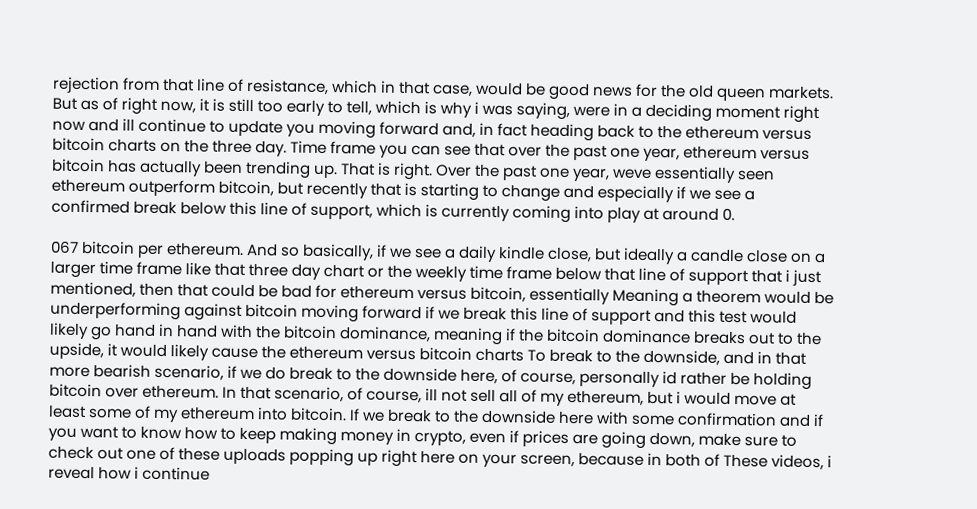rejection from that line of resistance, which in that case, would be good news for the old queen markets. But as of right now, it is still too early to tell, which is why i was saying, were in a deciding moment right now and ill continue to update you moving forward and, in fact heading back to the ethereum versus bitcoin charts on the three day. Time frame you can see that over the past one year, ethereum versus bitcoin has actually been trending up. That is right. Over the past one year, weve essentially seen ethereum outperform bitcoin, but recently that is starting to change and especially if we see a confirmed break below this line of support, which is currently coming into play at around 0.

067 bitcoin per ethereum. And so basically, if we see a daily kindle close, but ideally a candle close on a larger time frame like that three day chart or the weekly time frame below that line of support that i just mentioned, then that could be bad for ethereum versus bitcoin, essentially Meaning a theorem would be underperforming against bitcoin moving forward if we break this line of support and this test would likely go hand in hand with the bitcoin dominance, meaning if the bitcoin dominance breaks out to the upside, it would likely cause the ethereum versus bitcoin charts To break to the downside, and in that more bearish scenario, if we do break to the downside here, of course, personally id rather be holding bitcoin over ethereum. In that scenario, of course, ill not sell all of my ethereum, but i would move at least some of my ethereum into bitcoin. If we break to the downside here with some confirmation and if you want to know how to keep making money in crypto, even if prices are going down, make sure to check out one of these uploads popping up right here on your screen, because in both of These videos, i reveal how i continue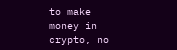to make money in crypto, no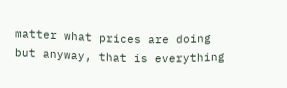matter what prices are doing but anyway, that is everything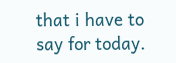that i have to say for today.